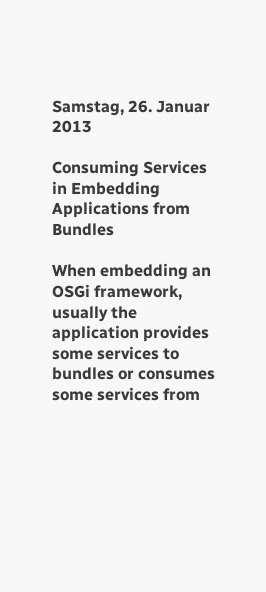Samstag, 26. Januar 2013

Consuming Services in Embedding Applications from Bundles

When embedding an OSGi framework, usually the application provides some services to bundles or consumes some services from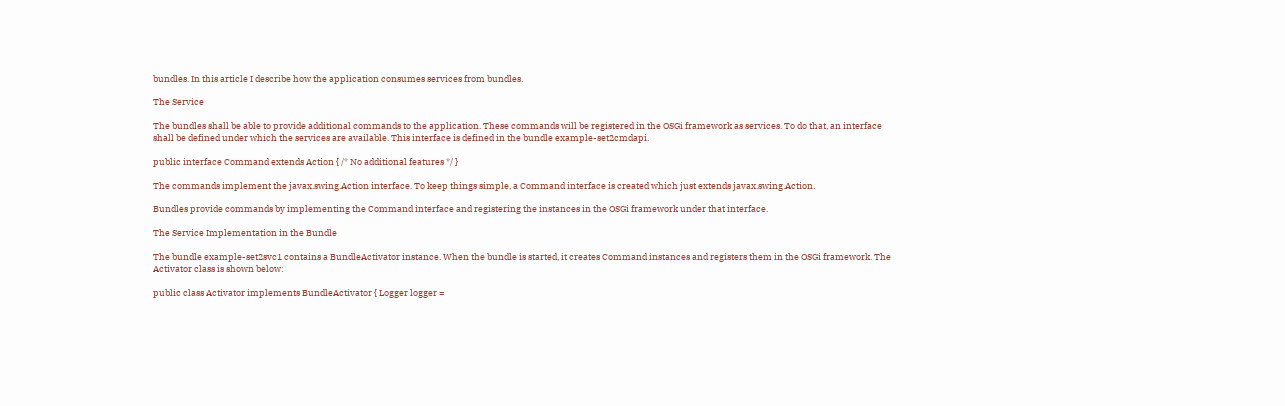bundles. In this article I describe how the application consumes services from bundles.

The Service

The bundles shall be able to provide additional commands to the application. These commands will be registered in the OSGi framework as services. To do that, an interface shall be defined under which the services are available. This interface is defined in the bundle example-set2cmdapi.

public interface Command extends Action { /* No additional features */ }

The commands implement the javax.swing.Action interface. To keep things simple, a Command interface is created which just extends javax.swing.Action.

Bundles provide commands by implementing the Command interface and registering the instances in the OSGi framework under that interface.

The Service Implementation in the Bundle

The bundle example-set2svc1 contains a BundleActivator instance. When the bundle is started, it creates Command instances and registers them in the OSGi framework. The Activator class is shown below:

public class Activator implements BundleActivator { Logger logger =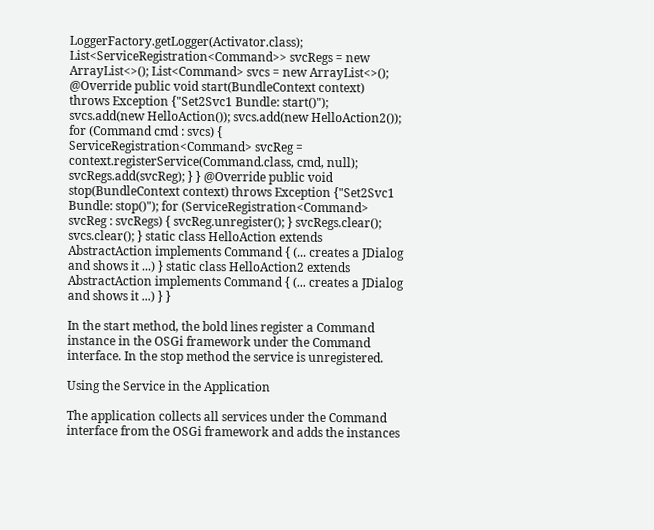LoggerFactory.getLogger(Activator.class); List<ServiceRegistration<Command>> svcRegs = new ArrayList<>(); List<Command> svcs = new ArrayList<>(); @Override public void start(BundleContext context) throws Exception {"Set2Svc1 Bundle: start()"); svcs.add(new HelloAction()); svcs.add(new HelloAction2()); for (Command cmd : svcs) { ServiceRegistration<Command> svcReg = context.registerService(Command.class, cmd, null); svcRegs.add(svcReg); } } @Override public void stop(BundleContext context) throws Exception {"Set2Svc1 Bundle: stop()"); for (ServiceRegistration<Command> svcReg : svcRegs) { svcReg.unregister(); } svcRegs.clear(); svcs.clear(); } static class HelloAction extends AbstractAction implements Command { (... creates a JDialog and shows it ...) } static class HelloAction2 extends AbstractAction implements Command { (... creates a JDialog and shows it ...) } }

In the start method, the bold lines register a Command instance in the OSGi framework under the Command interface. In the stop method the service is unregistered.

Using the Service in the Application

The application collects all services under the Command interface from the OSGi framework and adds the instances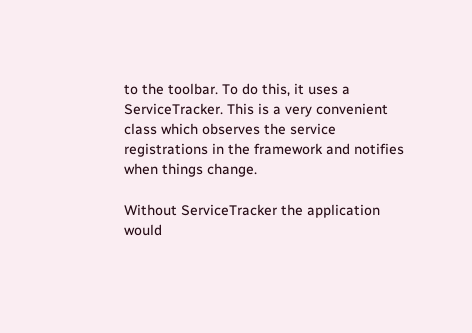to the toolbar. To do this, it uses a ServiceTracker. This is a very convenient class which observes the service registrations in the framework and notifies when things change.

Without ServiceTracker the application would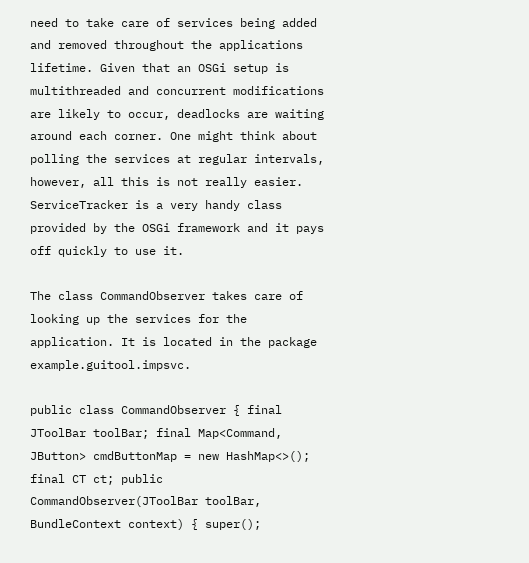need to take care of services being added and removed throughout the applications lifetime. Given that an OSGi setup is multithreaded and concurrent modifications are likely to occur, deadlocks are waiting around each corner. One might think about polling the services at regular intervals, however, all this is not really easier. ServiceTracker is a very handy class provided by the OSGi framework and it pays off quickly to use it.

The class CommandObserver takes care of looking up the services for the application. It is located in the package example.guitool.impsvc.

public class CommandObserver { final JToolBar toolBar; final Map<Command, JButton> cmdButtonMap = new HashMap<>(); final CT ct; public CommandObserver(JToolBar toolBar, BundleContext context) { super();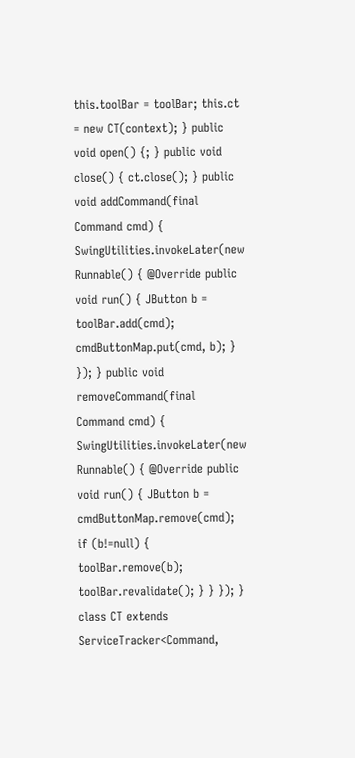this.toolBar = toolBar; this.ct = new CT(context); } public void open() {; } public void close() { ct.close(); } public void addCommand(final Command cmd) { SwingUtilities.invokeLater(new Runnable() { @Override public void run() { JButton b = toolBar.add(cmd); cmdButtonMap.put(cmd, b); } }); } public void removeCommand(final Command cmd) { SwingUtilities.invokeLater(new Runnable() { @Override public void run() { JButton b = cmdButtonMap.remove(cmd); if (b!=null) { toolBar.remove(b); toolBar.revalidate(); } } }); } class CT extends ServiceTracker<Command,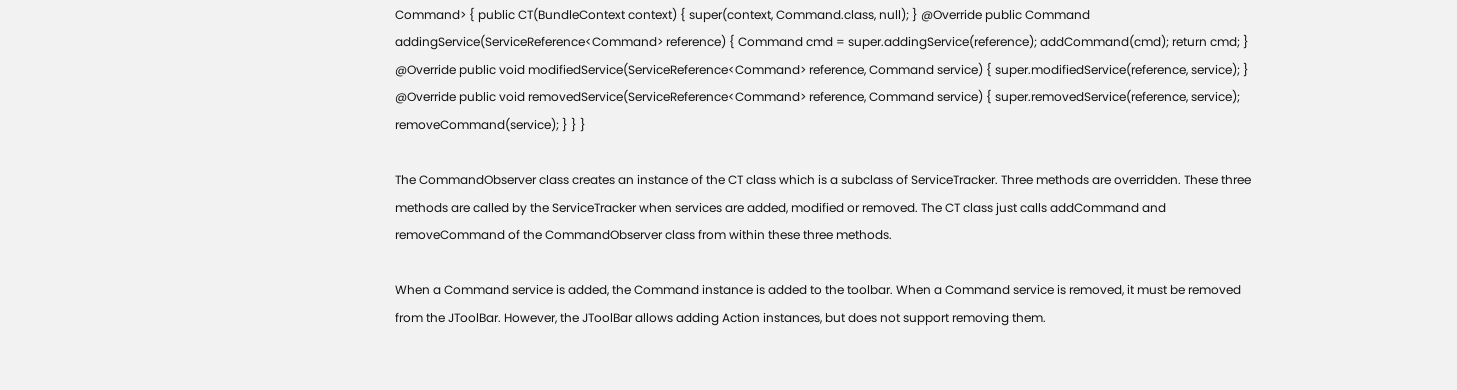Command> { public CT(BundleContext context) { super(context, Command.class, null); } @Override public Command addingService(ServiceReference<Command> reference) { Command cmd = super.addingService(reference); addCommand(cmd); return cmd; } @Override public void modifiedService(ServiceReference<Command> reference, Command service) { super.modifiedService(reference, service); } @Override public void removedService(ServiceReference<Command> reference, Command service) { super.removedService(reference, service); removeCommand(service); } } }

The CommandObserver class creates an instance of the CT class which is a subclass of ServiceTracker. Three methods are overridden. These three methods are called by the ServiceTracker when services are added, modified or removed. The CT class just calls addCommand and removeCommand of the CommandObserver class from within these three methods.

When a Command service is added, the Command instance is added to the toolbar. When a Command service is removed, it must be removed from the JToolBar. However, the JToolBar allows adding Action instances, but does not support removing them.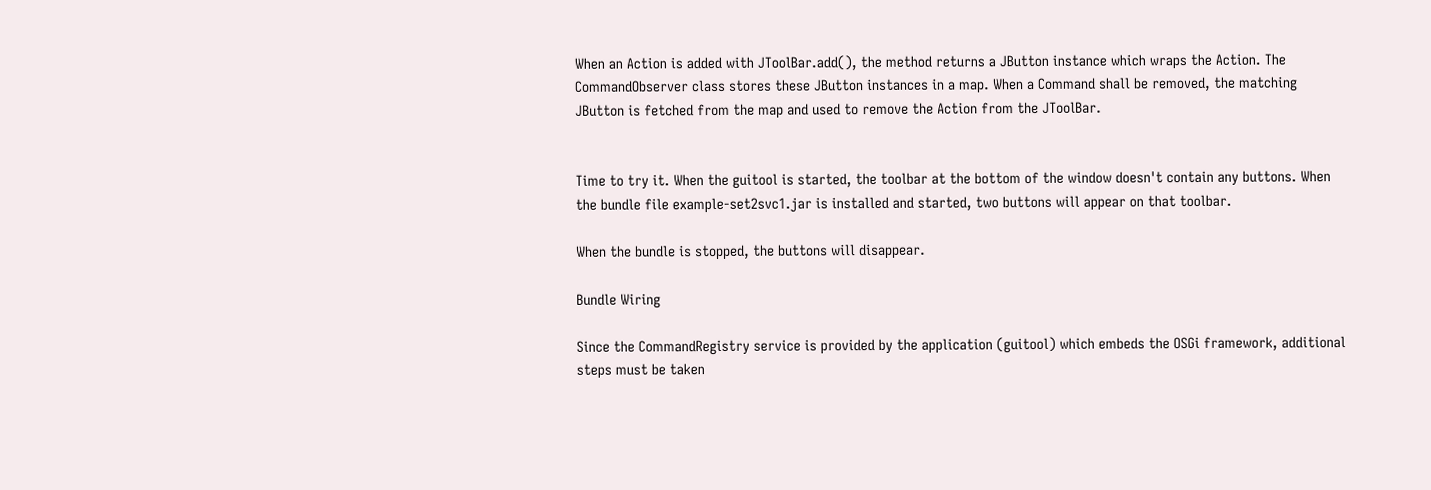When an Action is added with JToolBar.add(), the method returns a JButton instance which wraps the Action. The CommandObserver class stores these JButton instances in a map. When a Command shall be removed, the matching JButton is fetched from the map and used to remove the Action from the JToolBar.


Time to try it. When the guitool is started, the toolbar at the bottom of the window doesn't contain any buttons. When the bundle file example-set2svc1.jar is installed and started, two buttons will appear on that toolbar.

When the bundle is stopped, the buttons will disappear.

Bundle Wiring

Since the CommandRegistry service is provided by the application (guitool) which embeds the OSGi framework, additional steps must be taken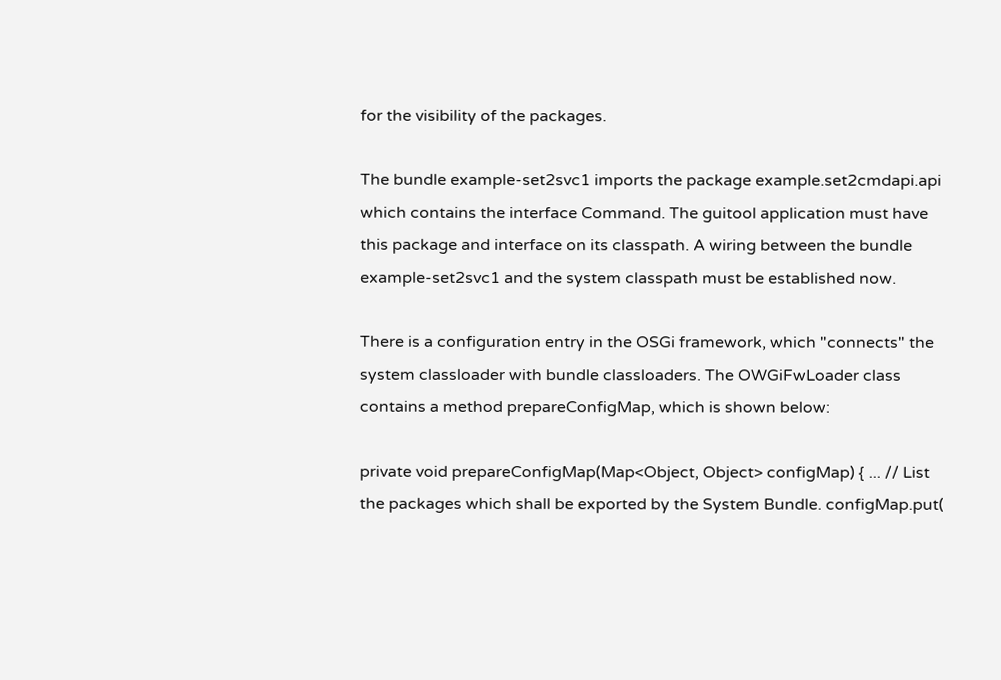for the visibility of the packages.

The bundle example-set2svc1 imports the package example.set2cmdapi.api which contains the interface Command. The guitool application must have this package and interface on its classpath. A wiring between the bundle example-set2svc1 and the system classpath must be established now.

There is a configuration entry in the OSGi framework, which "connects" the system classloader with bundle classloaders. The OWGiFwLoader class contains a method prepareConfigMap, which is shown below:

private void prepareConfigMap(Map<Object, Object> configMap) { ... // List the packages which shall be exported by the System Bundle. configMap.put(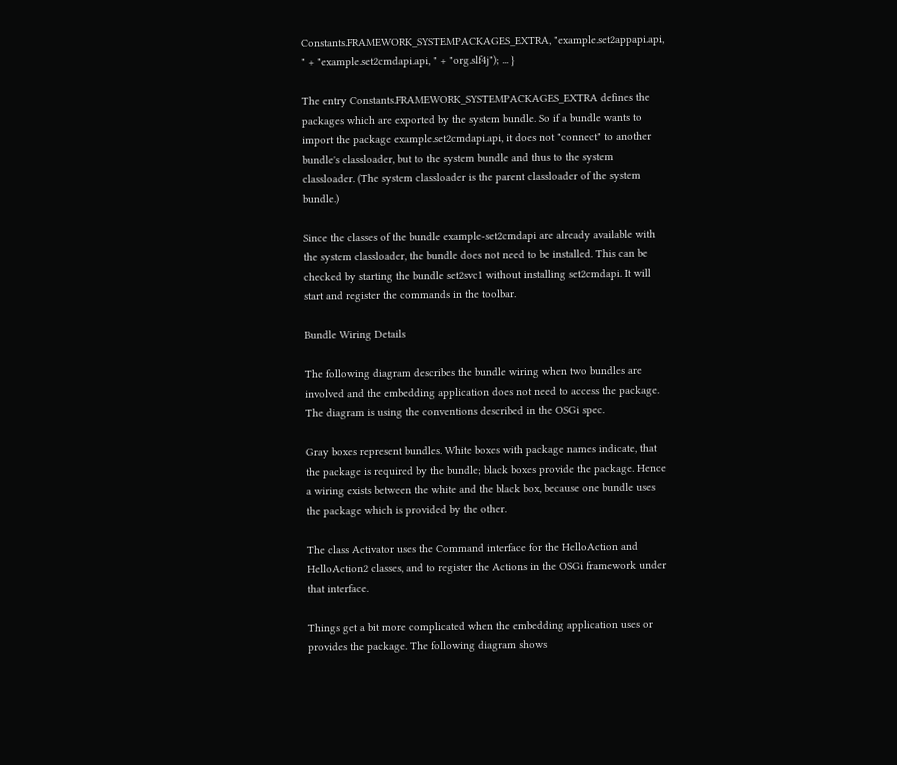Constants.FRAMEWORK_SYSTEMPACKAGES_EXTRA, "example.set2appapi.api, " + "example.set2cmdapi.api, " + "org.slf4j"); ... }

The entry Constants.FRAMEWORK_SYSTEMPACKAGES_EXTRA defines the packages which are exported by the system bundle. So if a bundle wants to import the package example.set2cmdapi.api, it does not "connect" to another bundle's classloader, but to the system bundle and thus to the system classloader. (The system classloader is the parent classloader of the system bundle.)

Since the classes of the bundle example-set2cmdapi are already available with the system classloader, the bundle does not need to be installed. This can be checked by starting the bundle set2svc1 without installing set2cmdapi. It will start and register the commands in the toolbar.

Bundle Wiring Details

The following diagram describes the bundle wiring when two bundles are involved and the embedding application does not need to access the package. The diagram is using the conventions described in the OSGi spec.

Gray boxes represent bundles. White boxes with package names indicate, that the package is required by the bundle; black boxes provide the package. Hence a wiring exists between the white and the black box, because one bundle uses the package which is provided by the other.

The class Activator uses the Command interface for the HelloAction and HelloAction2 classes, and to register the Actions in the OSGi framework under that interface.

Things get a bit more complicated when the embedding application uses or provides the package. The following diagram shows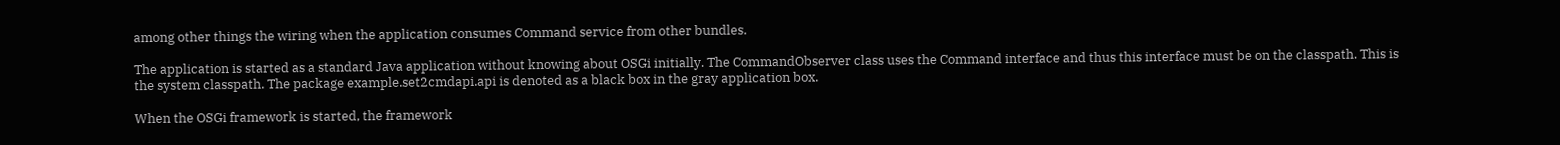among other things the wiring when the application consumes Command service from other bundles.

The application is started as a standard Java application without knowing about OSGi initially. The CommandObserver class uses the Command interface and thus this interface must be on the classpath. This is the system classpath. The package example.set2cmdapi.api is denoted as a black box in the gray application box.

When the OSGi framework is started, the framework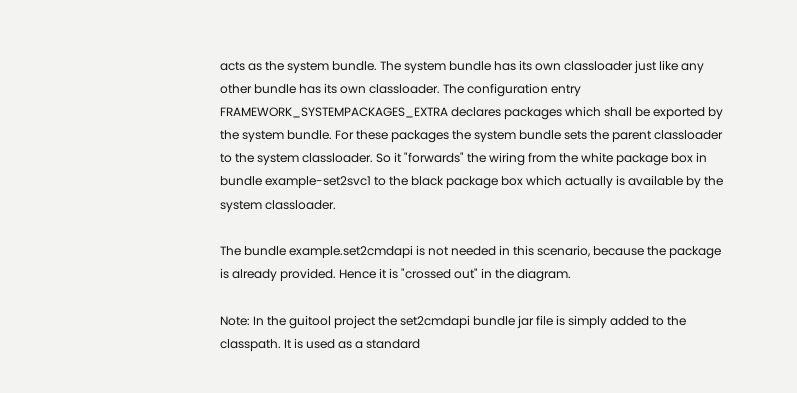acts as the system bundle. The system bundle has its own classloader just like any other bundle has its own classloader. The configuration entry FRAMEWORK_SYSTEMPACKAGES_EXTRA declares packages which shall be exported by the system bundle. For these packages the system bundle sets the parent classloader to the system classloader. So it "forwards" the wiring from the white package box in bundle example-set2svc1 to the black package box which actually is available by the system classloader.

The bundle example.set2cmdapi is not needed in this scenario, because the package is already provided. Hence it is "crossed out" in the diagram.

Note: In the guitool project the set2cmdapi bundle jar file is simply added to the classpath. It is used as a standard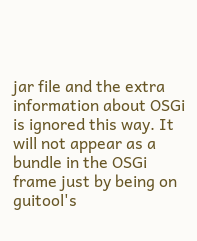jar file and the extra information about OSGi is ignored this way. It will not appear as a bundle in the OSGi frame just by being on guitool's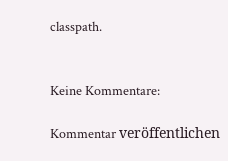classpath.


Keine Kommentare:

Kommentar veröffentlichen